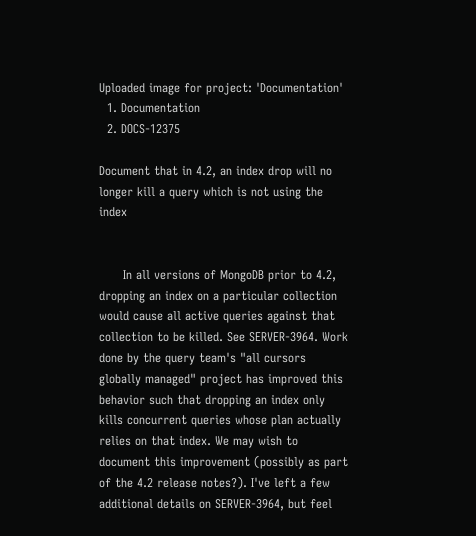Uploaded image for project: 'Documentation'
  1. Documentation
  2. DOCS-12375

Document that in 4.2, an index drop will no longer kill a query which is not using the index


      In all versions of MongoDB prior to 4.2, dropping an index on a particular collection would cause all active queries against that collection to be killed. See SERVER-3964. Work done by the query team's "all cursors globally managed" project has improved this behavior such that dropping an index only kills concurrent queries whose plan actually relies on that index. We may wish to document this improvement (possibly as part of the 4.2 release notes?). I've left a few additional details on SERVER-3964, but feel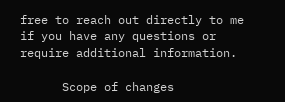free to reach out directly to me if you have any questions or require additional information.

      Scope of changes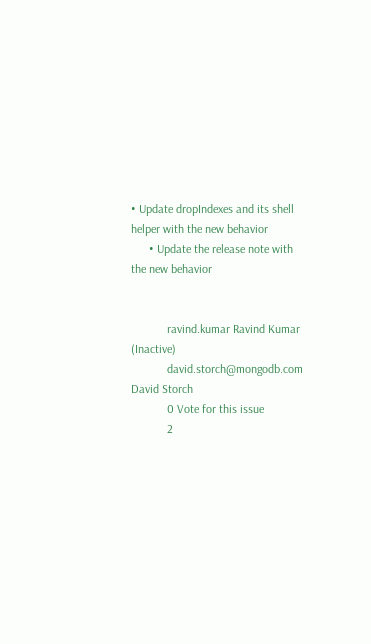• Update dropIndexes and its shell helper with the new behavior
      • Update the release note with the new behavior


            ravind.kumar Ravind Kumar (Inactive)
            david.storch@mongodb.com David Storch
            0 Vote for this issue
            2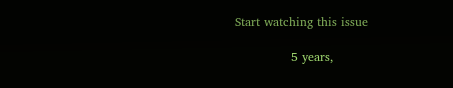Start watching this issue

              5 years,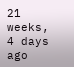21 weeks, 4 days ago